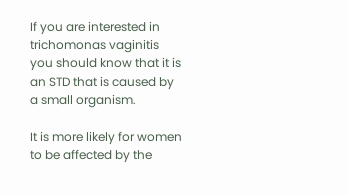If you are interested in trichomonas vaginitis you should know that it is an STD that is caused by a small organism.

It is more likely for women to be affected by the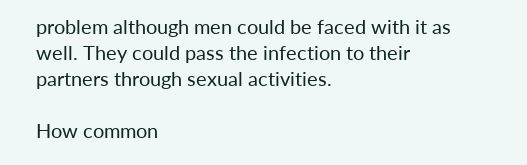problem although men could be faced with it as well. They could pass the infection to their partners through sexual activities.

How common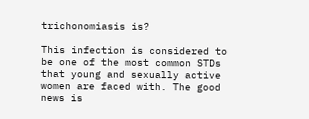trichonomiasis is?

This infection is considered to be one of the most common STDs that young and sexually active women are faced with. The good news is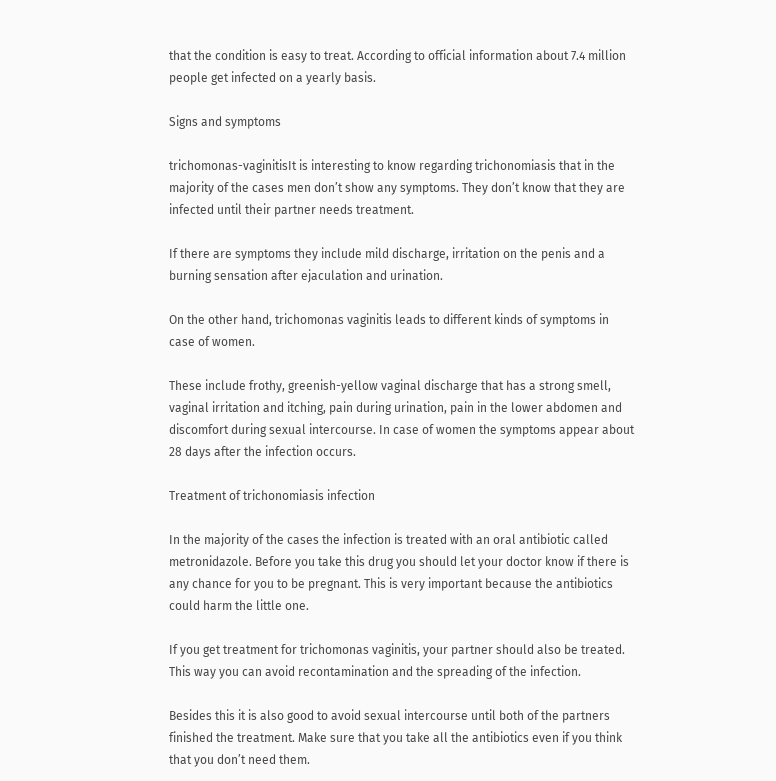that the condition is easy to treat. According to official information about 7.4 million people get infected on a yearly basis.

Signs and symptoms

trichomonas-vaginitisIt is interesting to know regarding trichonomiasis that in the majority of the cases men don’t show any symptoms. They don’t know that they are infected until their partner needs treatment.

If there are symptoms they include mild discharge, irritation on the penis and a burning sensation after ejaculation and urination.

On the other hand, trichomonas vaginitis leads to different kinds of symptoms in case of women.

These include frothy, greenish-yellow vaginal discharge that has a strong smell, vaginal irritation and itching, pain during urination, pain in the lower abdomen and discomfort during sexual intercourse. In case of women the symptoms appear about 28 days after the infection occurs.

Treatment of trichonomiasis infection

In the majority of the cases the infection is treated with an oral antibiotic called metronidazole. Before you take this drug you should let your doctor know if there is any chance for you to be pregnant. This is very important because the antibiotics could harm the little one.

If you get treatment for trichomonas vaginitis, your partner should also be treated. This way you can avoid recontamination and the spreading of the infection.

Besides this it is also good to avoid sexual intercourse until both of the partners finished the treatment. Make sure that you take all the antibiotics even if you think that you don’t need them.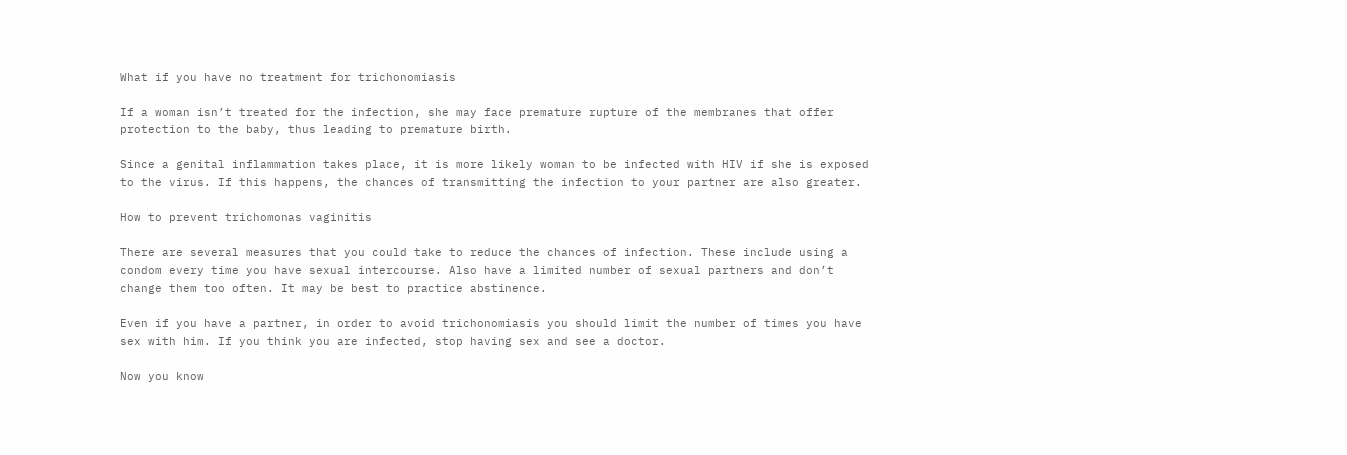What if you have no treatment for trichonomiasis

If a woman isn’t treated for the infection, she may face premature rupture of the membranes that offer protection to the baby, thus leading to premature birth.

Since a genital inflammation takes place, it is more likely woman to be infected with HIV if she is exposed to the virus. If this happens, the chances of transmitting the infection to your partner are also greater.

How to prevent trichomonas vaginitis

There are several measures that you could take to reduce the chances of infection. These include using a condom every time you have sexual intercourse. Also have a limited number of sexual partners and don’t change them too often. It may be best to practice abstinence.

Even if you have a partner, in order to avoid trichonomiasis you should limit the number of times you have sex with him. If you think you are infected, stop having sex and see a doctor.

Now you know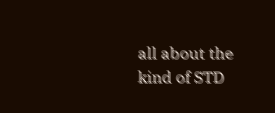all about the kind of STD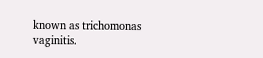known as trichomonas vaginitis.